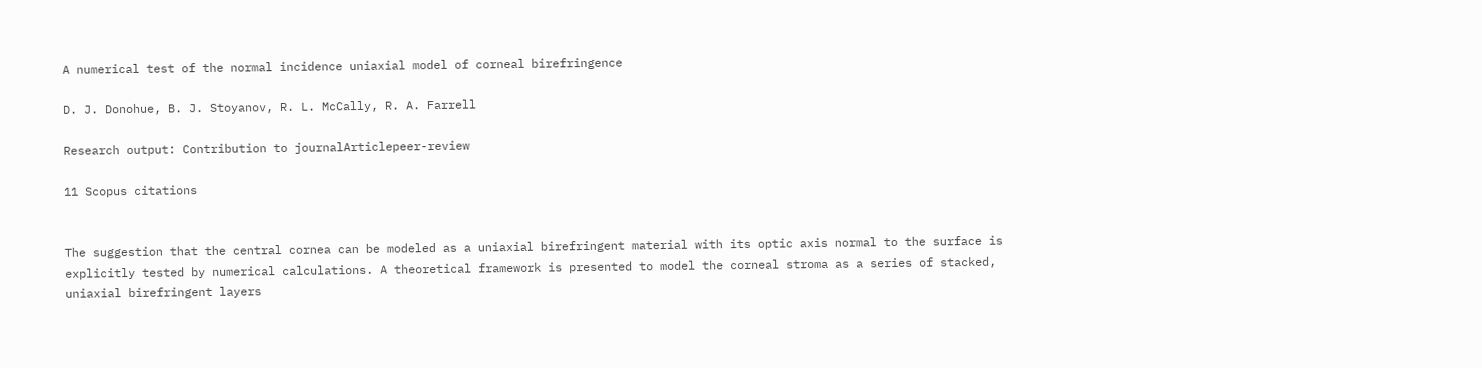A numerical test of the normal incidence uniaxial model of corneal birefringence

D. J. Donohue, B. J. Stoyanov, R. L. McCally, R. A. Farrell

Research output: Contribution to journalArticlepeer-review

11 Scopus citations


The suggestion that the central cornea can be modeled as a uniaxial birefringent material with its optic axis normal to the surface is explicitly tested by numerical calculations. A theoretical framework is presented to model the corneal stroma as a series of stacked, uniaxial birefringent layers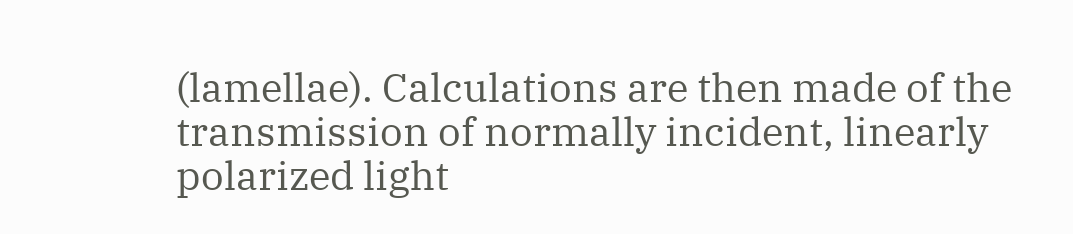(lamellae). Calculations are then made of the transmission of normally incident, linearly polarized light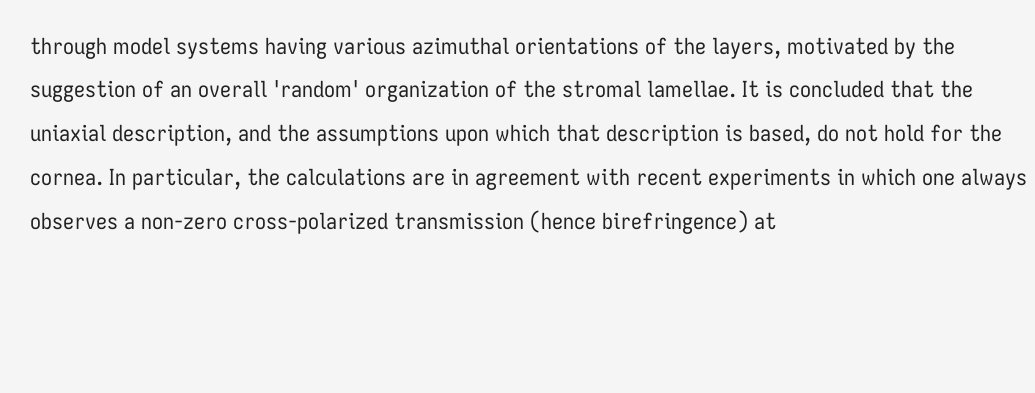through model systems having various azimuthal orientations of the layers, motivated by the suggestion of an overall 'random' organization of the stromal lamellae. It is concluded that the uniaxial description, and the assumptions upon which that description is based, do not hold for the cornea. In particular, the calculations are in agreement with recent experiments in which one always observes a non-zero cross-polarized transmission (hence birefringence) at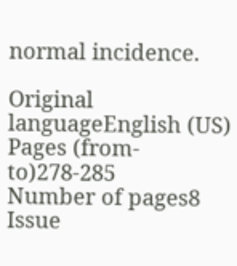normal incidence.

Original languageEnglish (US)
Pages (from-to)278-285
Number of pages8
Issue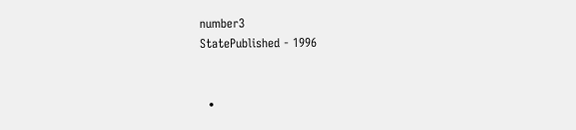number3
StatePublished - 1996


  •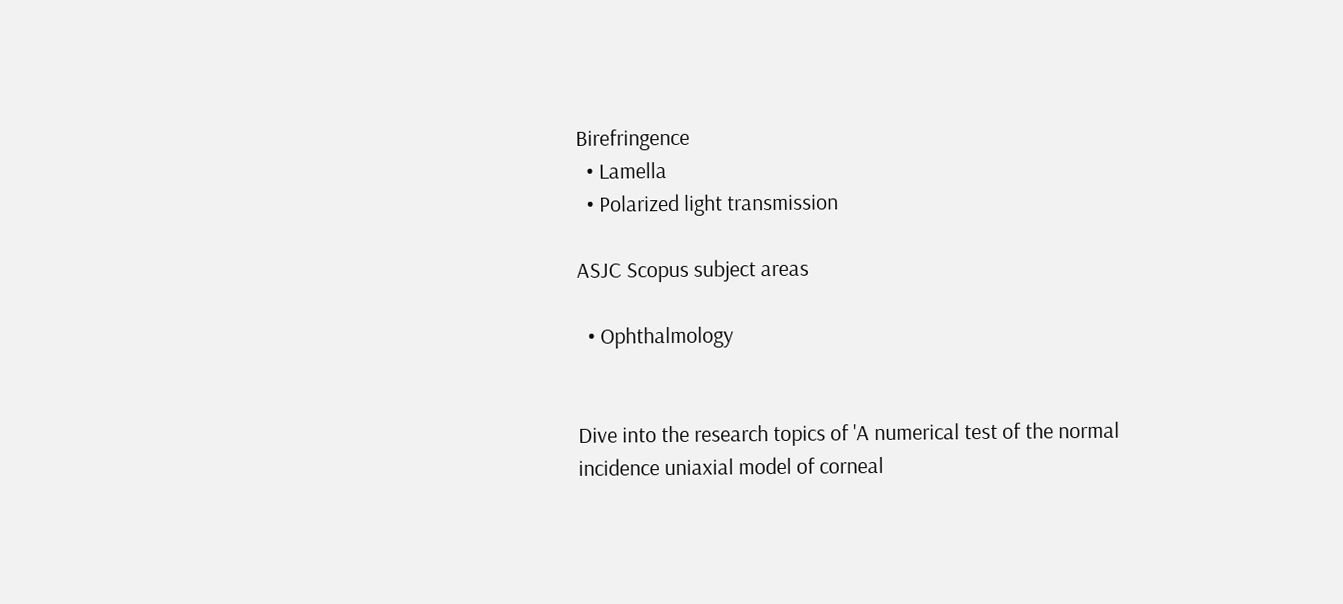Birefringence
  • Lamella
  • Polarized light transmission

ASJC Scopus subject areas

  • Ophthalmology


Dive into the research topics of 'A numerical test of the normal incidence uniaxial model of corneal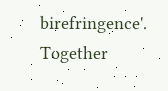birefringence'. Together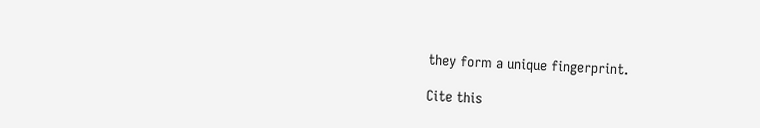they form a unique fingerprint.

Cite this